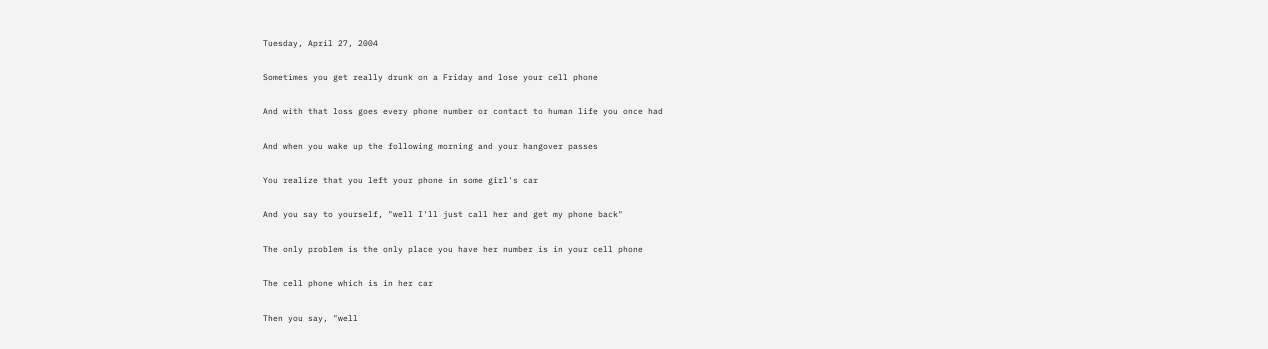Tuesday, April 27, 2004

Sometimes you get really drunk on a Friday and lose your cell phone

And with that loss goes every phone number or contact to human life you once had

And when you wake up the following morning and your hangover passes

You realize that you left your phone in some girl's car

And you say to yourself, "well I'll just call her and get my phone back"

The only problem is the only place you have her number is in your cell phone

The cell phone which is in her car

Then you say, "well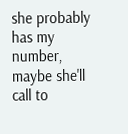she probably has my number, maybe she'll call to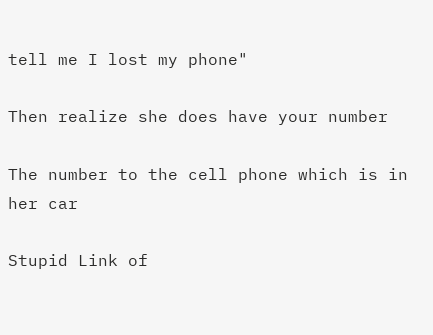tell me I lost my phone"

Then realize she does have your number

The number to the cell phone which is in her car

Stupid Link of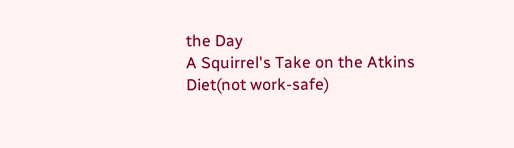the Day
A Squirrel's Take on the Atkins Diet(not work-safe)